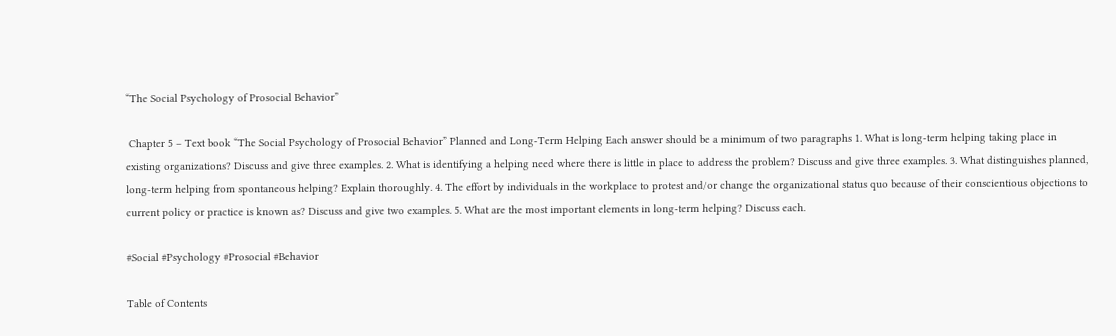“The Social Psychology of Prosocial Behavior”

 Chapter 5 – Text book “The Social Psychology of Prosocial Behavior” Planned and Long-Term Helping Each answer should be a minimum of two paragraphs 1. What is long-term helping taking place in existing organizations? Discuss and give three examples. 2. What is identifying a helping need where there is little in place to address the problem? Discuss and give three examples. 3. What distinguishes planned, long-term helping from spontaneous helping? Explain thoroughly. 4. The effort by individuals in the workplace to protest and/or change the organizational status quo because of their conscientious objections to current policy or practice is known as? Discuss and give two examples. 5. What are the most important elements in long-term helping? Discuss each.

#Social #Psychology #Prosocial #Behavior

Table of Contents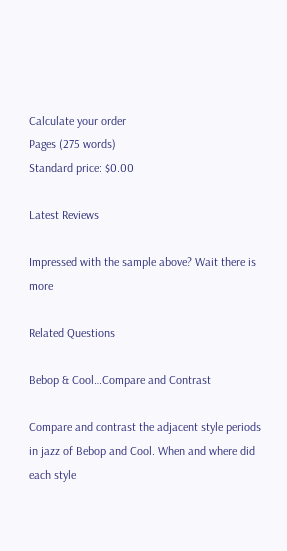Calculate your order
Pages (275 words)
Standard price: $0.00

Latest Reviews

Impressed with the sample above? Wait there is more

Related Questions

Bebop & Cool…Compare and Contrast

Compare and contrast the adjacent style periods in jazz of Bebop and Cool. When and where did each style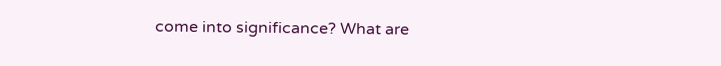come into significance? What are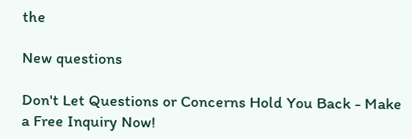the

New questions

Don't Let Questions or Concerns Hold You Back - Make a Free Inquiry Now!